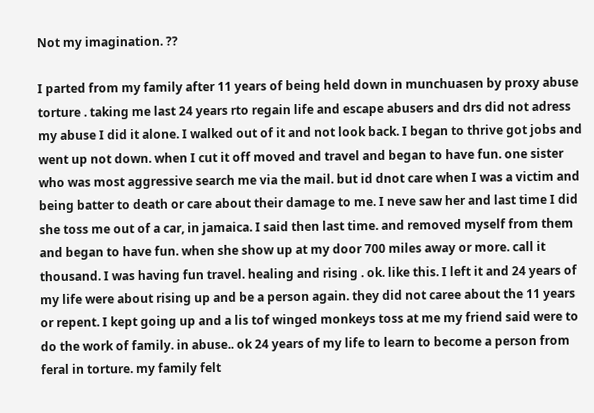Not my imagination. ??

I parted from my family after 11 years of being held down in munchuasen by proxy abuse torture . taking me last 24 years rto regain life and escape abusers and drs did not adress my abuse I did it alone. I walked out of it and not look back. I began to thrive got jobs and went up not down. when I cut it off moved and travel and began to have fun. one sister who was most aggressive search me via the mail. but id dnot care when I was a victim and being batter to death or care about their damage to me. I neve saw her and last time I did she toss me out of a car, in jamaica. I said then last time. and removed myself from them and began to have fun. when she show up at my door 700 miles away or more. call it thousand. I was having fun travel. healing and rising . ok. like this. I left it and 24 years of my life were about rising up and be a person again. they did not caree about the 11 years or repent. I kept going up and a lis tof winged monkeys toss at me my friend said were to do the work of family. in abuse.. ok 24 years of my life to learn to become a person from feral in torture. my family felt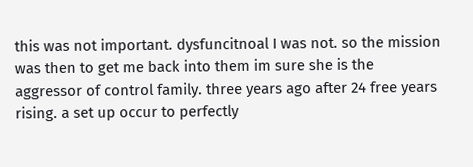this was not important. dysfuncitnoal I was not. so the mission was then to get me back into them im sure she is the aggressor of control family. three years ago after 24 free years rising. a set up occur to perfectly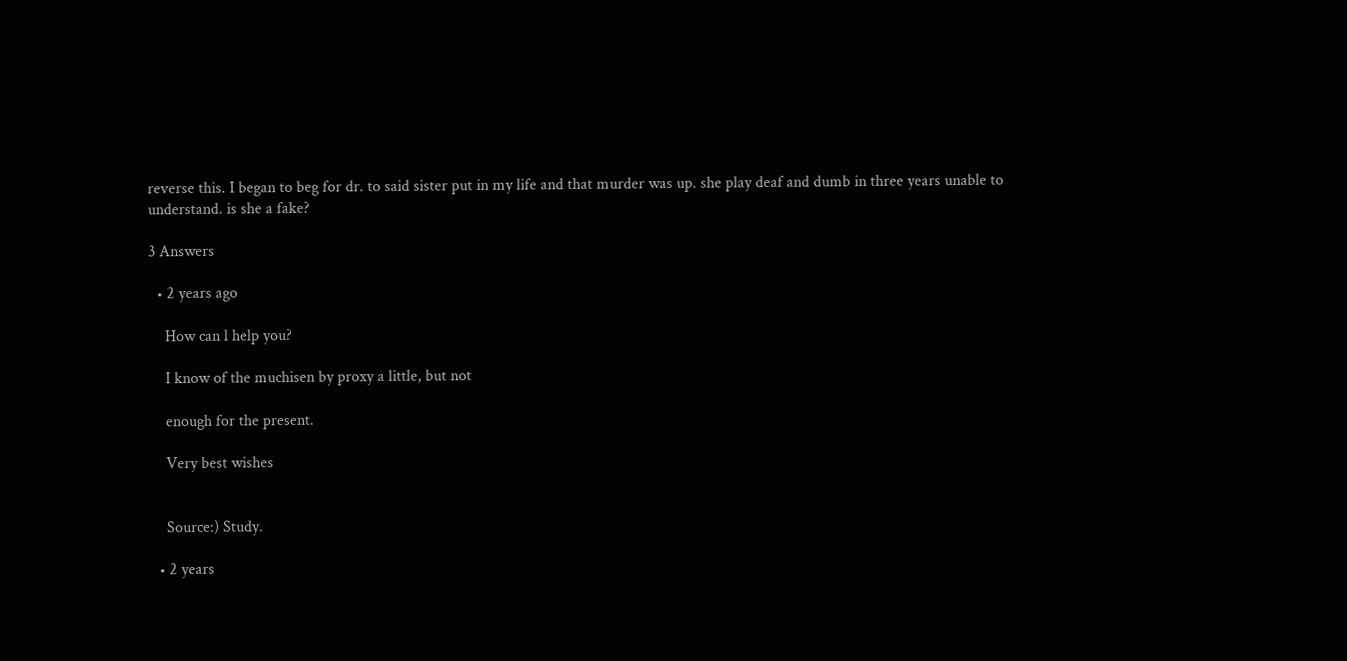reverse this. I began to beg for dr. to said sister put in my life and that murder was up. she play deaf and dumb in three years unable to understand. is she a fake?

3 Answers

  • 2 years ago

    How can l help you?

    I know of the muchisen by proxy a little, but not

    enough for the present.

    Very best wishes


    Source:) Study.

  • 2 years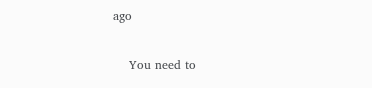ago

    You need to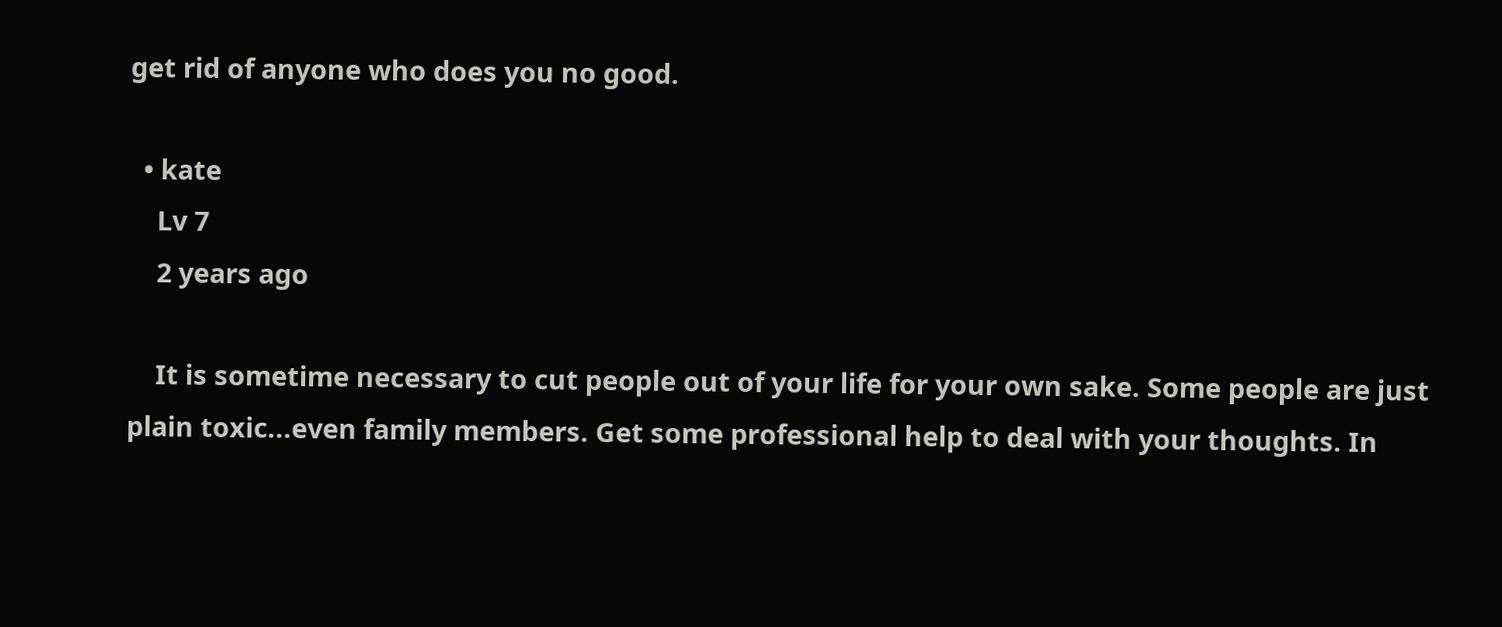get rid of anyone who does you no good.

  • kate
    Lv 7
    2 years ago

    It is sometime necessary to cut people out of your life for your own sake. Some people are just plain toxic...even family members. Get some professional help to deal with your thoughts. In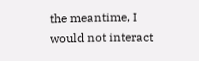the meantime, I would not interact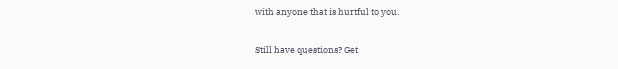with anyone that is hurtful to you.

Still have questions? Get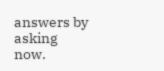answers by asking now.